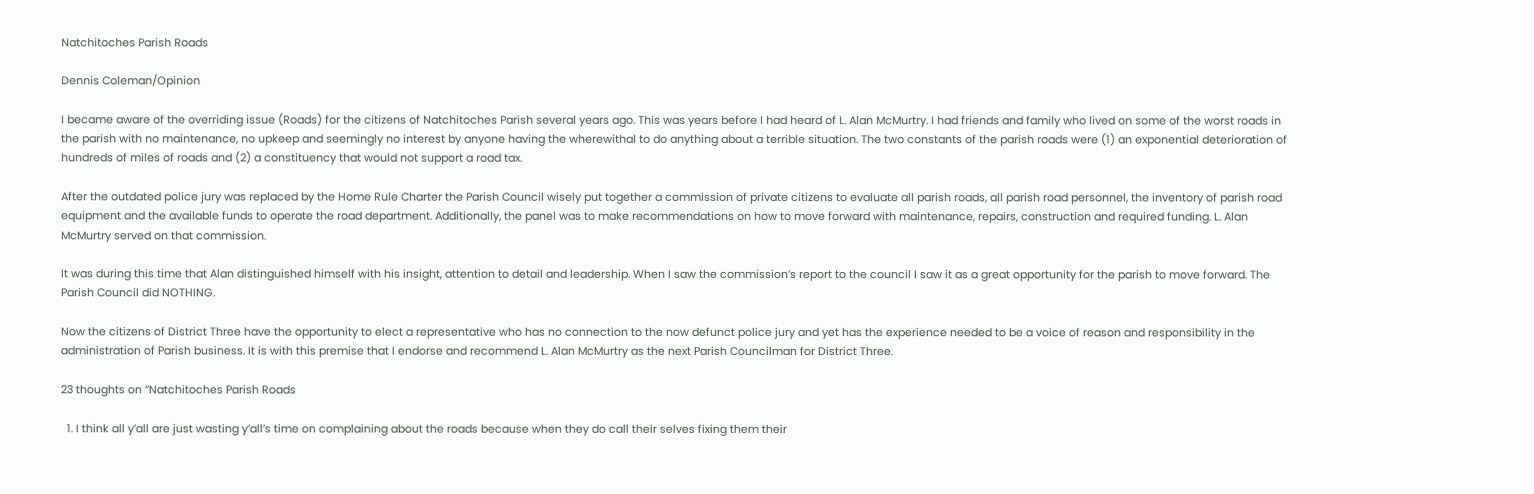Natchitoches Parish Roads

Dennis Coleman/Opinion

I became aware of the overriding issue (Roads) for the citizens of Natchitoches Parish several years ago. This was years before I had heard of L. Alan McMurtry. I had friends and family who lived on some of the worst roads in the parish with no maintenance, no upkeep and seemingly no interest by anyone having the wherewithal to do anything about a terrible situation. The two constants of the parish roads were (1) an exponential deterioration of hundreds of miles of roads and (2) a constituency that would not support a road tax.

After the outdated police jury was replaced by the Home Rule Charter the Parish Council wisely put together a commission of private citizens to evaluate all parish roads, all parish road personnel, the inventory of parish road equipment and the available funds to operate the road department. Additionally, the panel was to make recommendations on how to move forward with maintenance, repairs, construction and required funding. L. Alan McMurtry served on that commission.

It was during this time that Alan distinguished himself with his insight, attention to detail and leadership. When I saw the commission’s report to the council I saw it as a great opportunity for the parish to move forward. The Parish Council did NOTHING.

Now the citizens of District Three have the opportunity to elect a representative who has no connection to the now defunct police jury and yet has the experience needed to be a voice of reason and responsibility in the administration of Parish business. It is with this premise that I endorse and recommend L. Alan McMurtry as the next Parish Councilman for District Three.

23 thoughts on “Natchitoches Parish Roads

  1. I think all y’all are just wasting y’all’s time on complaining about the roads because when they do call their selves fixing them their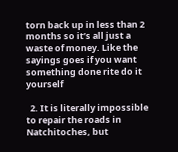torn back up in less than 2 months so it’s all just a waste of money. Like the sayings goes if you want something done rite do it yourself

  2. It is literally impossible to repair the roads in Natchitoches, but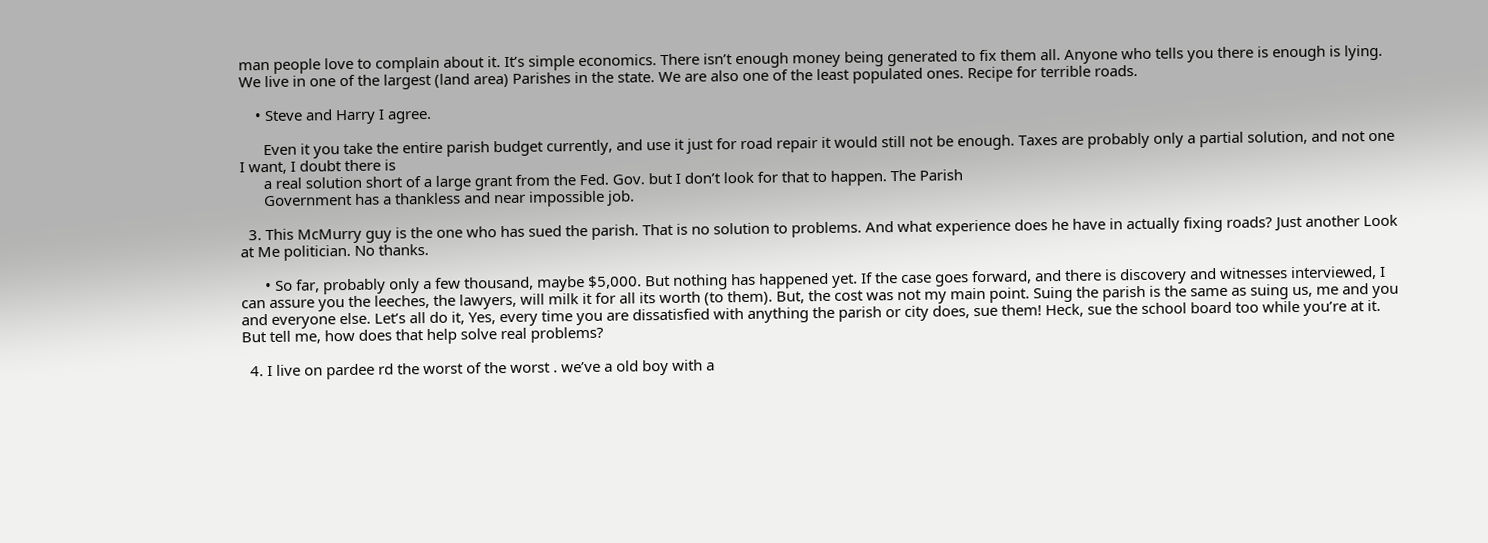man people love to complain about it. It’s simple economics. There isn’t enough money being generated to fix them all. Anyone who tells you there is enough is lying. We live in one of the largest (land area) Parishes in the state. We are also one of the least populated ones. Recipe for terrible roads.

    • Steve and Harry I agree.

      Even it you take the entire parish budget currently, and use it just for road repair it would still not be enough. Taxes are probably only a partial solution, and not one I want, I doubt there is
      a real solution short of a large grant from the Fed. Gov. but I don’t look for that to happen. The Parish
      Government has a thankless and near impossible job.

  3. This McMurry guy is the one who has sued the parish. That is no solution to problems. And what experience does he have in actually fixing roads? Just another Look at Me politician. No thanks.

      • So far, probably only a few thousand, maybe $5,000. But nothing has happened yet. If the case goes forward, and there is discovery and witnesses interviewed, I can assure you the leeches, the lawyers, will milk it for all its worth (to them). But, the cost was not my main point. Suing the parish is the same as suing us, me and you and everyone else. Let’s all do it, Yes, every time you are dissatisfied with anything the parish or city does, sue them! Heck, sue the school board too while you’re at it. But tell me, how does that help solve real problems?

  4. I live on pardee rd the worst of the worst . we’ve a old boy with a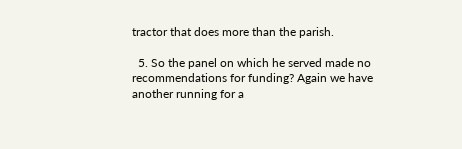tractor that does more than the parish.

  5. So the panel on which he served made no recommendations for funding? Again we have another running for a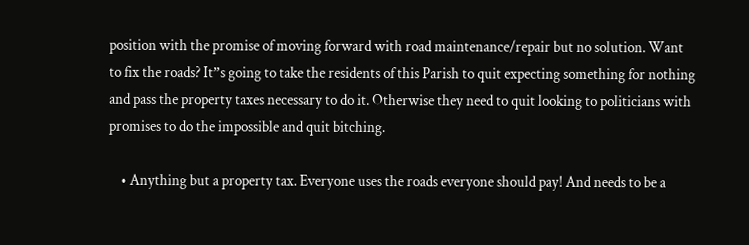position with the promise of moving forward with road maintenance/repair but no solution. Want to fix the roads? It”s going to take the residents of this Parish to quit expecting something for nothing and pass the property taxes necessary to do it. Otherwise they need to quit looking to politicians with promises to do the impossible and quit bitching.

    • Anything but a property tax. Everyone uses the roads everyone should pay! And needs to be a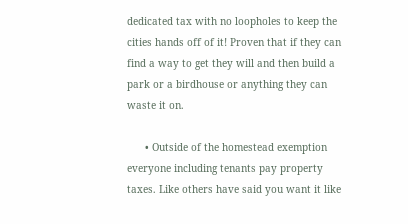dedicated tax with no loopholes to keep the cities hands off of it! Proven that if they can find a way to get they will and then build a park or a birdhouse or anything they can waste it on.

      • Outside of the homestead exemption everyone including tenants pay property taxes. Like others have said you want it like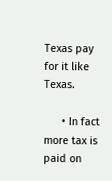Texas pay for it like Texas.

      • In fact more tax is paid on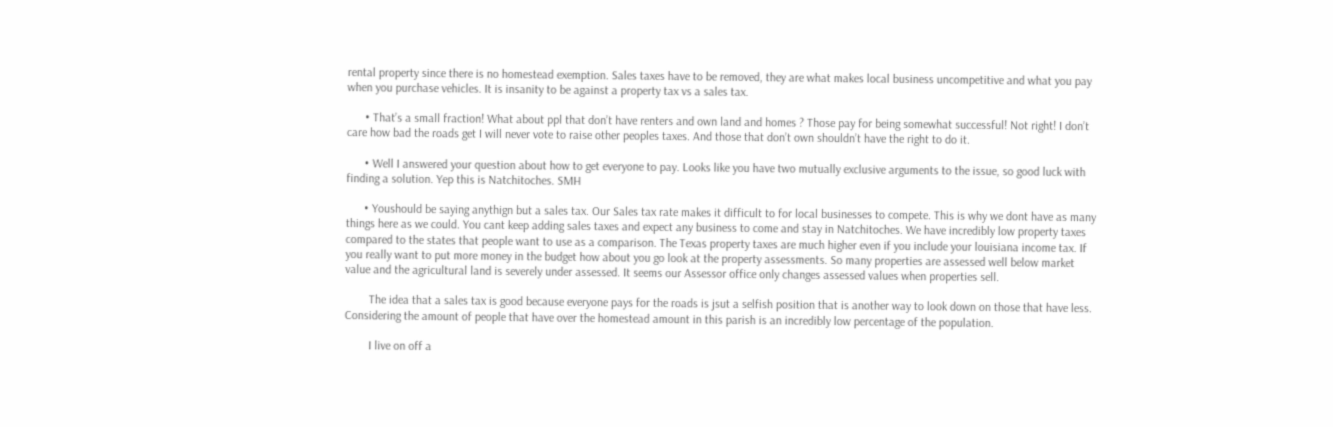rental property since there is no homestead exemption. Sales taxes have to be removed, they are what makes local business uncompetitive and what you pay when you purchase vehicles. It is insanity to be against a property tax vs a sales tax.

      • That’s a small fraction! What about ppl that don’t have renters and own land and homes ? Those pay for being somewhat successful! Not right! I don’t care how bad the roads get I will never vote to raise other peoples taxes. And those that don’t own shouldn’t have the right to do it.

      • Well I answered your question about how to get everyone to pay. Looks like you have two mutually exclusive arguments to the issue, so good luck with finding a solution. Yep this is Natchitoches. SMH

      • Youshould be saying anythign but a sales tax. Our Sales tax rate makes it difficult to for local businesses to compete. This is why we dont have as many things here as we could. You cant keep adding sales taxes and expect any business to come and stay in Natchitoches. We have incredibly low property taxes compared to the states that people want to use as a comparison. The Texas property taxes are much higher even if you include your louisiana income tax. If you really want to put more money in the budget how about you go look at the property assessments. So many properties are assessed well below market value and the agricultural land is severely under assessed. It seems our Assessor office only changes assessed values when properties sell.

        The idea that a sales tax is good because everyone pays for the roads is jsut a selfish position that is another way to look down on those that have less. Considering the amount of people that have over the homestead amount in this parish is an incredibly low percentage of the population.

        I live on off a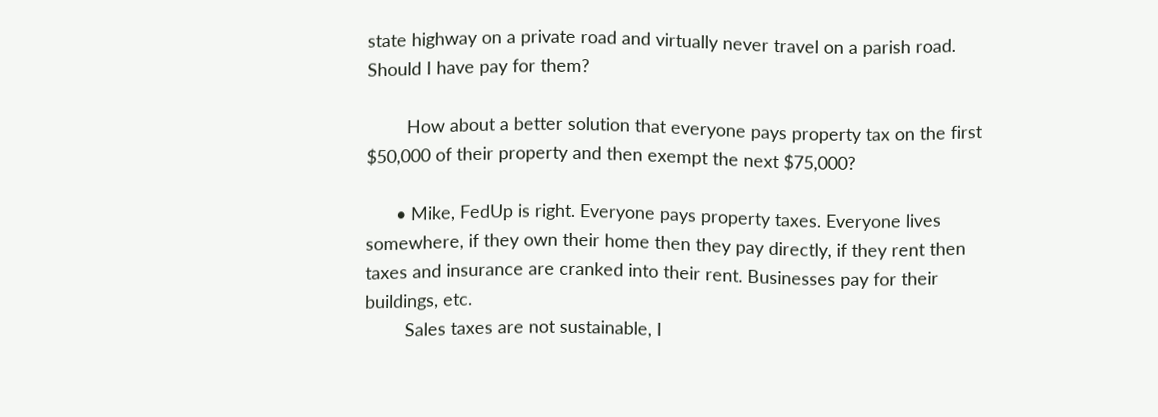state highway on a private road and virtually never travel on a parish road. Should I have pay for them?

        How about a better solution that everyone pays property tax on the first $50,000 of their property and then exempt the next $75,000?

      • Mike, FedUp is right. Everyone pays property taxes. Everyone lives somewhere, if they own their home then they pay directly, if they rent then taxes and insurance are cranked into their rent. Businesses pay for their buildings, etc.
        Sales taxes are not sustainable, I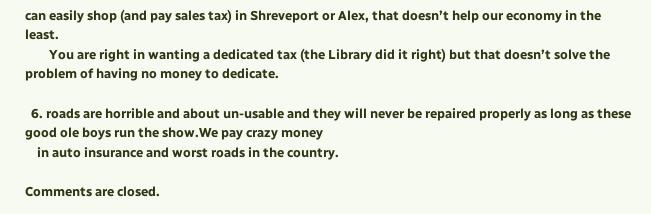can easily shop (and pay sales tax) in Shreveport or Alex, that doesn’t help our economy in the least.
        You are right in wanting a dedicated tax (the Library did it right) but that doesn’t solve the problem of having no money to dedicate.

  6. roads are horrible and about un-usable and they will never be repaired properly as long as these good ole boys run the show.We pay crazy money
    in auto insurance and worst roads in the country.

Comments are closed.